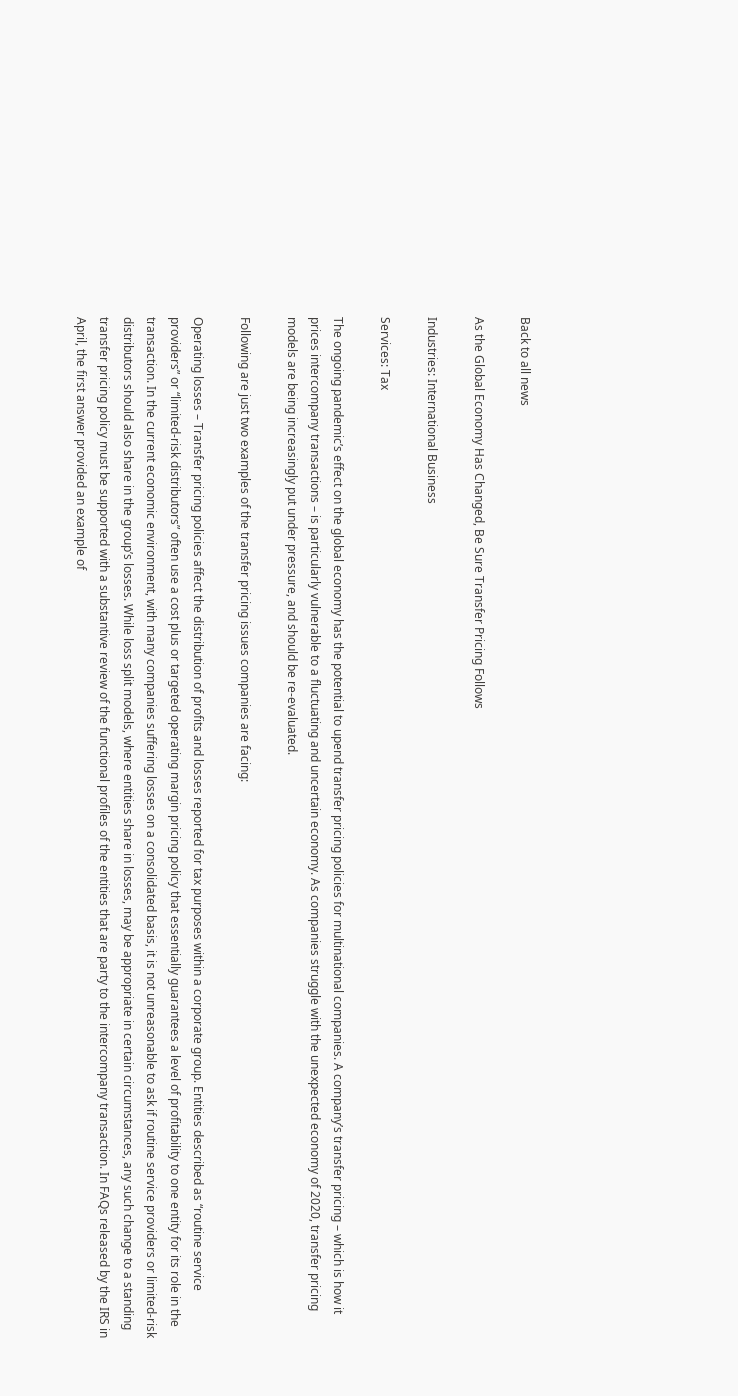Back to all news

As the Global Economy Has Changed, Be Sure Transfer Pricing Follows

Industries: International Business

Services: Tax

The ongoing pandemic’s effect on the global economy has the potential to upend transfer pricing policies for multinational companies. A company’s transfer pricing – which is how it prices intercompany transactions – is particularly vulnerable to a fluctuating and uncertain economy. As companies struggle with the unexpected economy of 2020, transfer pricing models are being increasingly put under pressure, and should be re-evaluated.

Following are just two examples of the transfer pricing issues companies are facing:

Operating losses – Transfer pricing policies affect the distribution of profits and losses reported for tax purposes within a corporate group. Entities described as “routine service providers” or “limited-risk distributors” often use a cost plus or targeted operating margin pricing policy that essentially guarantees a level of profitability to one entity for its role in the transaction. In the current economic environment, with many companies suffering losses on a consolidated basis, it is not unreasonable to ask if routine service providers or limited-risk distributors should also share in the group’s losses. While loss split models, where entities share in losses, may be appropriate in certain circumstances, any such change to a standing transfer pricing policy must be supported with a substantive review of the functional profiles of the entities that are party to the intercompany transaction. In FAQs released by the IRS in April, the first answer provided an example of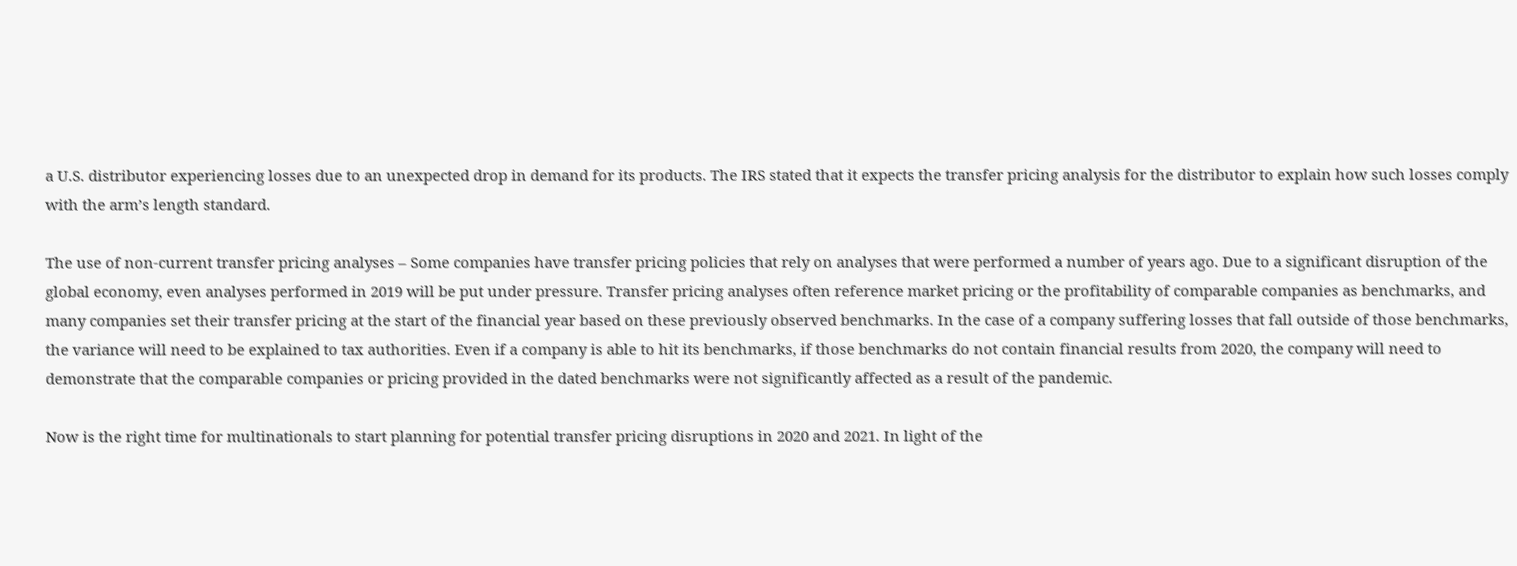a U.S. distributor experiencing losses due to an unexpected drop in demand for its products. The IRS stated that it expects the transfer pricing analysis for the distributor to explain how such losses comply with the arm’s length standard.

The use of non-current transfer pricing analyses – Some companies have transfer pricing policies that rely on analyses that were performed a number of years ago. Due to a significant disruption of the global economy, even analyses performed in 2019 will be put under pressure. Transfer pricing analyses often reference market pricing or the profitability of comparable companies as benchmarks, and many companies set their transfer pricing at the start of the financial year based on these previously observed benchmarks. In the case of a company suffering losses that fall outside of those benchmarks, the variance will need to be explained to tax authorities. Even if a company is able to hit its benchmarks, if those benchmarks do not contain financial results from 2020, the company will need to demonstrate that the comparable companies or pricing provided in the dated benchmarks were not significantly affected as a result of the pandemic.

Now is the right time for multinationals to start planning for potential transfer pricing disruptions in 2020 and 2021. In light of the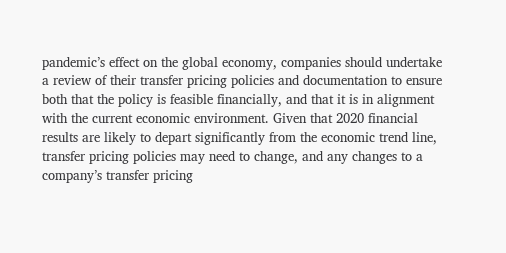pandemic’s effect on the global economy, companies should undertake a review of their transfer pricing policies and documentation to ensure both that the policy is feasible financially, and that it is in alignment with the current economic environment. Given that 2020 financial results are likely to depart significantly from the economic trend line, transfer pricing policies may need to change, and any changes to a company’s transfer pricing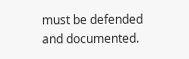must be defended and documented.